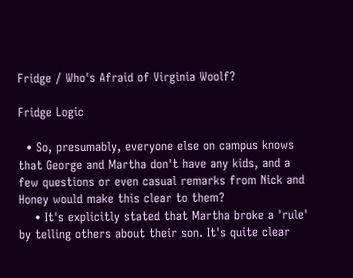Fridge / Who's Afraid of Virginia Woolf?

Fridge Logic

  • So, presumably, everyone else on campus knows that George and Martha don't have any kids, and a few questions or even casual remarks from Nick and Honey would make this clear to them?
    • It's explicitly stated that Martha broke a 'rule' by telling others about their son. It's quite clear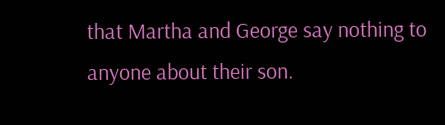that Martha and George say nothing to anyone about their son.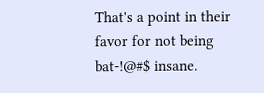That's a point in their favor for not being bat-!@#$ insane.